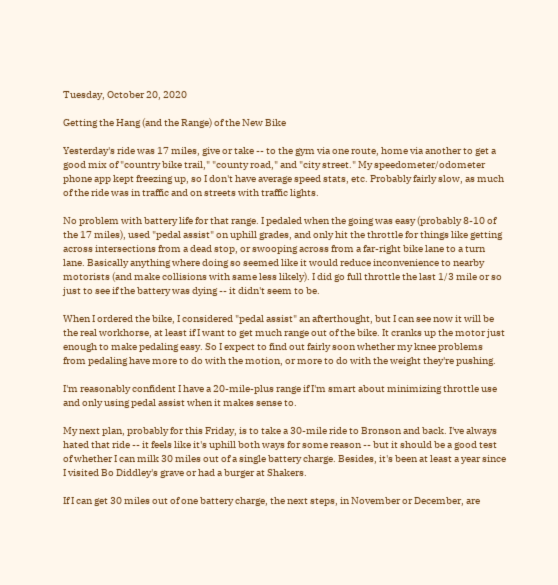Tuesday, October 20, 2020

Getting the Hang (and the Range) of the New Bike

Yesterday's ride was 17 miles, give or take -- to the gym via one route, home via another to get a good mix of "country bike trail," "county road," and "city street." My speedometer/odometer phone app kept freezing up, so I don't have average speed stats, etc. Probably fairly slow, as much of the ride was in traffic and on streets with traffic lights.

No problem with battery life for that range. I pedaled when the going was easy (probably 8-10 of the 17 miles), used "pedal assist" on uphill grades, and only hit the throttle for things like getting across intersections from a dead stop, or swooping across from a far-right bike lane to a turn lane. Basically anything where doing so seemed like it would reduce inconvenience to nearby motorists (and make collisions with same less likely). I did go full throttle the last 1/3 mile or so just to see if the battery was dying -- it didn't seem to be.

When I ordered the bike, I considered "pedal assist" an afterthought, but I can see now it will be the real workhorse, at least if I want to get much range out of the bike. It cranks up the motor just enough to make pedaling easy. So I expect to find out fairly soon whether my knee problems from pedaling have more to do with the motion, or more to do with the weight they're pushing.

I'm reasonably confident I have a 20-mile-plus range if I'm smart about minimizing throttle use and only using pedal assist when it makes sense to.

My next plan, probably for this Friday, is to take a 30-mile ride to Bronson and back. I've always hated that ride -- it feels like it's uphill both ways for some reason -- but it should be a good test of whether I can milk 30 miles out of a single battery charge. Besides, it's been at least a year since I visited Bo Diddley's grave or had a burger at Shakers.

If I can get 30 miles out of one battery charge, the next steps, in November or December, are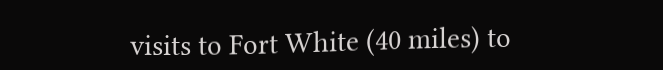visits to Fort White (40 miles) to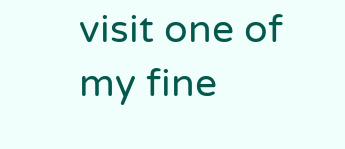visit one of my fine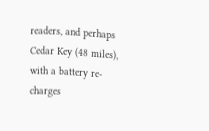readers, and perhaps Cedar Key (48 miles), with a battery re-charges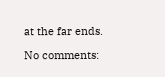at the far ends.

No comments: